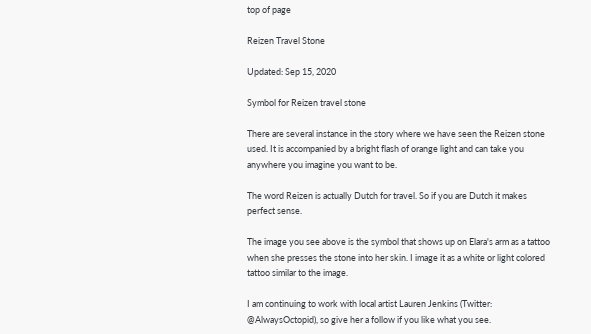top of page

Reizen Travel Stone

Updated: Sep 15, 2020

Symbol for Reizen travel stone

There are several instance in the story where we have seen the Reizen stone used. It is accompanied by a bright flash of orange light and can take you anywhere you imagine you want to be.

The word Reizen is actually Dutch for travel. So if you are Dutch it makes perfect sense.

The image you see above is the symbol that shows up on Elara's arm as a tattoo when she presses the stone into her skin. I image it as a white or light colored tattoo similar to the image.

I am continuing to work with local artist Lauren Jenkins (Twitter: @AlwaysOctopid), so give her a follow if you like what you see.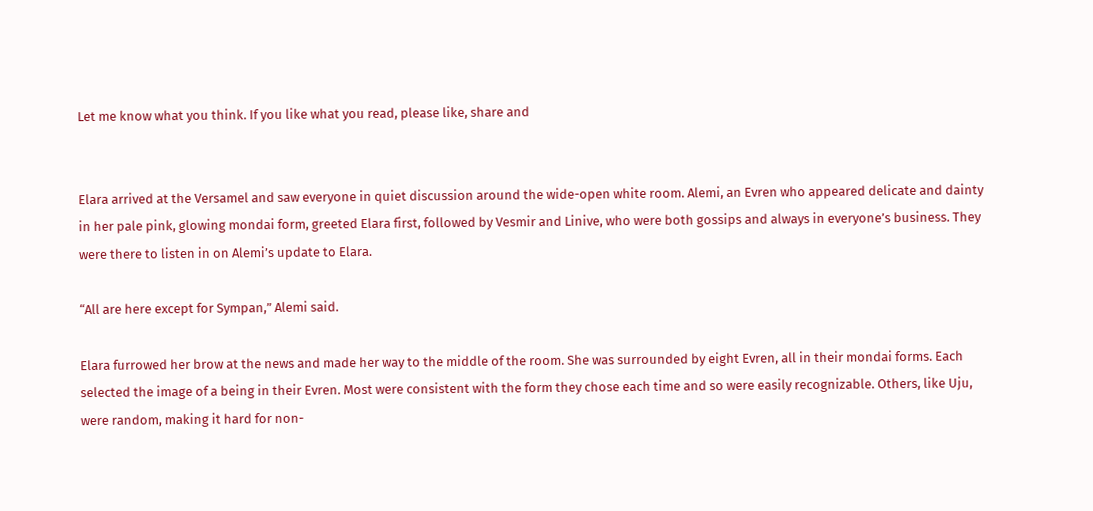Let me know what you think. If you like what you read, please like, share and


Elara arrived at the Versamel and saw everyone in quiet discussion around the wide-open white room. Alemi, an Evren who appeared delicate and dainty in her pale pink, glowing mondai form, greeted Elara first, followed by Vesmir and Linive, who were both gossips and always in everyone’s business. They were there to listen in on Alemi’s update to Elara.

“All are here except for Sympan,” Alemi said.

Elara furrowed her brow at the news and made her way to the middle of the room. She was surrounded by eight Evren, all in their mondai forms. Each selected the image of a being in their Evren. Most were consistent with the form they chose each time and so were easily recognizable. Others, like Uju, were random, making it hard for non-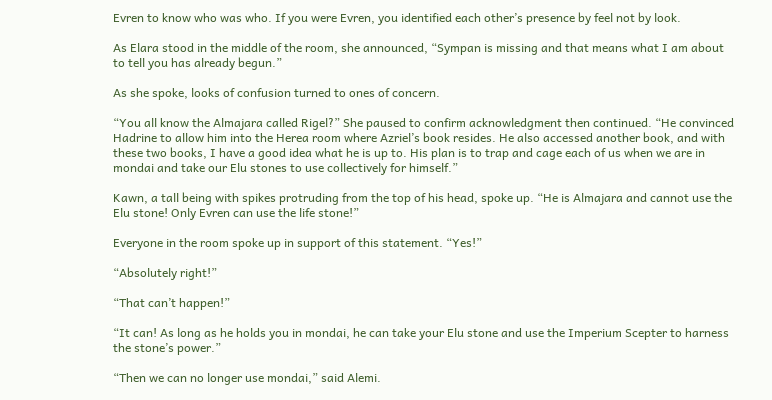Evren to know who was who. If you were Evren, you identified each other’s presence by feel not by look.

As Elara stood in the middle of the room, she announced, “Sympan is missing and that means what I am about to tell you has already begun.”

As she spoke, looks of confusion turned to ones of concern.

“You all know the Almajara called Rigel?” She paused to confirm acknowledgment then continued. “He convinced Hadrine to allow him into the Herea room where Azriel’s book resides. He also accessed another book, and with these two books, I have a good idea what he is up to. His plan is to trap and cage each of us when we are in mondai and take our Elu stones to use collectively for himself.”

Kawn, a tall being with spikes protruding from the top of his head, spoke up. “He is Almajara and cannot use the Elu stone! Only Evren can use the life stone!”

Everyone in the room spoke up in support of this statement. “Yes!”

“Absolutely right!”

“That can’t happen!”

“It can! As long as he holds you in mondai, he can take your Elu stone and use the Imperium Scepter to harness the stone’s power.”

“Then we can no longer use mondai,” said Alemi.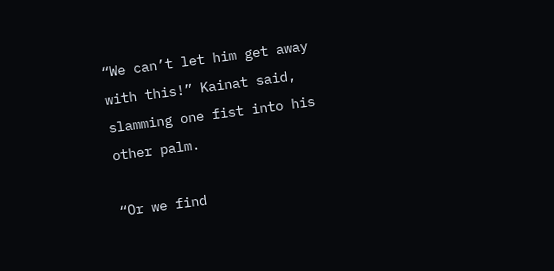“We can’t let him get away with this!” Kainat said, slamming one fist into his other palm.

“Or we find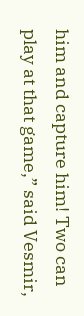him and capture him! Two can play at that game,” said Vesmir,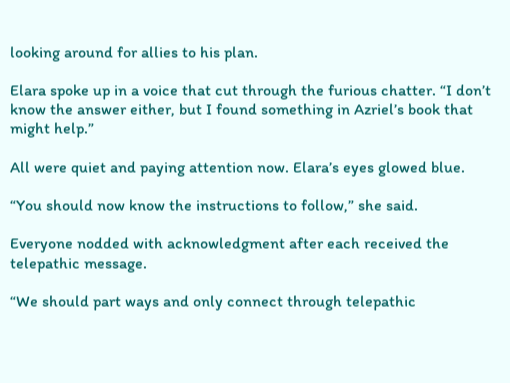looking around for allies to his plan.

Elara spoke up in a voice that cut through the furious chatter. “I don’t know the answer either, but I found something in Azriel’s book that might help.”

All were quiet and paying attention now. Elara’s eyes glowed blue.

“You should now know the instructions to follow,” she said.

Everyone nodded with acknowledgment after each received the telepathic message.

“We should part ways and only connect through telepathic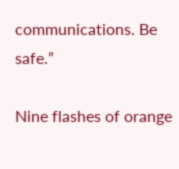communications. Be safe.”

Nine flashes of orange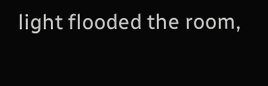light flooded the room,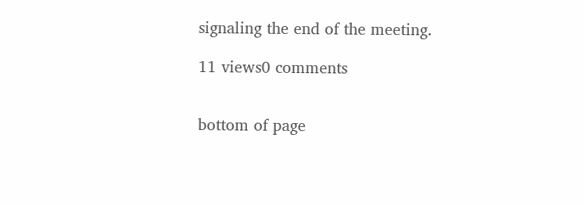signaling the end of the meeting.

11 views0 comments


bottom of page